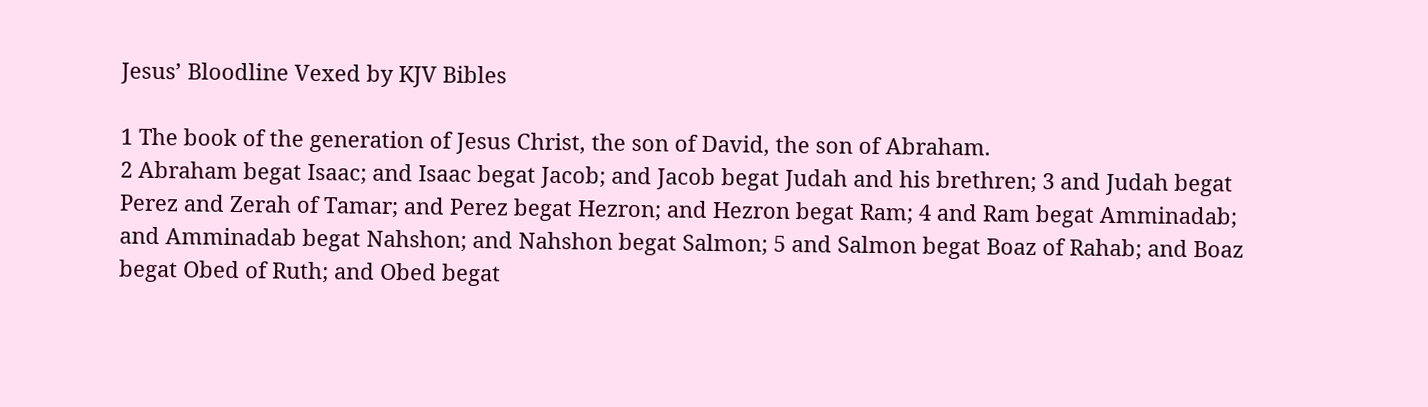Jesus’ Bloodline Vexed by KJV Bibles

1 The book of the generation of Jesus Christ, the son of David, the son of Abraham.
2 Abraham begat Isaac; and Isaac begat Jacob; and Jacob begat Judah and his brethren; 3 and Judah begat Perez and Zerah of Tamar; and Perez begat Hezron; and Hezron begat Ram; 4 and Ram begat Amminadab; and Amminadab begat Nahshon; and Nahshon begat Salmon; 5 and Salmon begat Boaz of Rahab; and Boaz begat Obed of Ruth; and Obed begat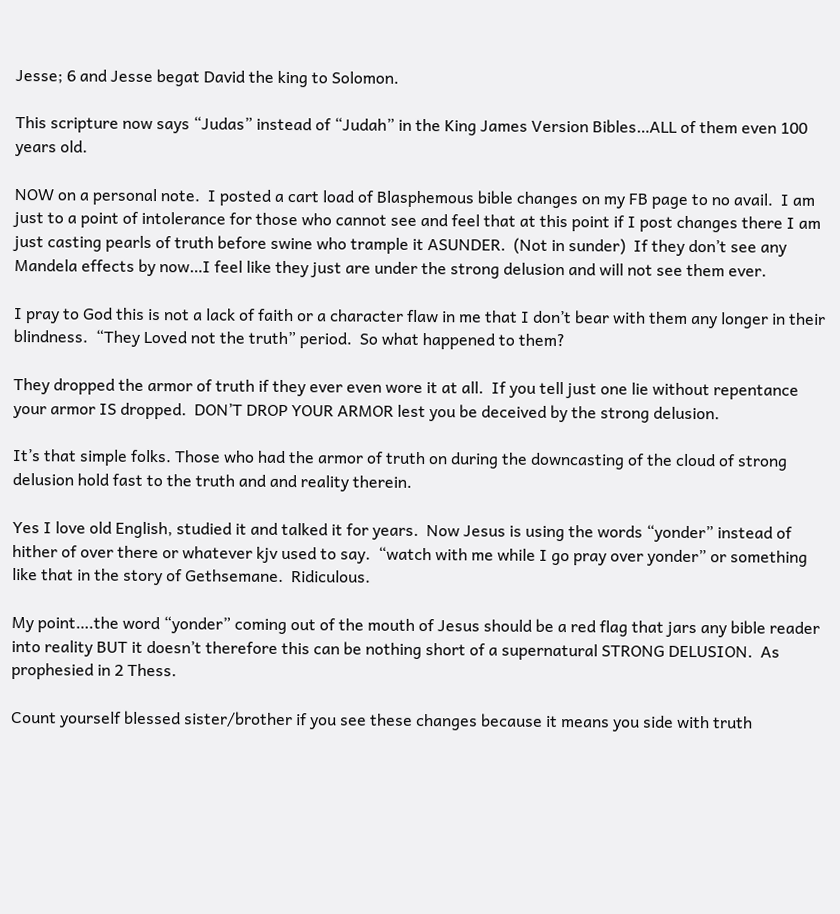Jesse; 6 and Jesse begat David the king to Solomon.

This scripture now says “Judas” instead of “Judah” in the King James Version Bibles…ALL of them even 100 years old.

NOW on a personal note.  I posted a cart load of Blasphemous bible changes on my FB page to no avail.  I am just to a point of intolerance for those who cannot see and feel that at this point if I post changes there I am just casting pearls of truth before swine who trample it ASUNDER.  (Not in sunder)  If they don’t see any Mandela effects by now…I feel like they just are under the strong delusion and will not see them ever.

I pray to God this is not a lack of faith or a character flaw in me that I don’t bear with them any longer in their blindness.  “They Loved not the truth” period.  So what happened to them?

They dropped the armor of truth if they ever even wore it at all.  If you tell just one lie without repentance your armor IS dropped.  DON’T DROP YOUR ARMOR lest you be deceived by the strong delusion.

It’s that simple folks. Those who had the armor of truth on during the downcasting of the cloud of strong delusion hold fast to the truth and and reality therein.

Yes I love old English, studied it and talked it for years.  Now Jesus is using the words “yonder” instead of hither of over there or whatever kjv used to say.  “watch with me while I go pray over yonder” or something like that in the story of Gethsemane.  Ridiculous.

My point….the word “yonder” coming out of the mouth of Jesus should be a red flag that jars any bible reader into reality BUT it doesn’t therefore this can be nothing short of a supernatural STRONG DELUSION.  As prophesied in 2 Thess.

Count yourself blessed sister/brother if you see these changes because it means you side with truth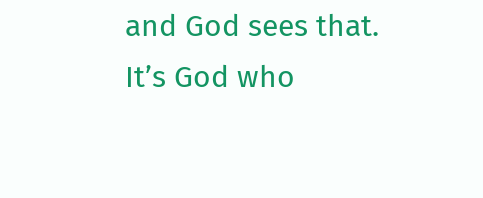and God sees that.  It’s God who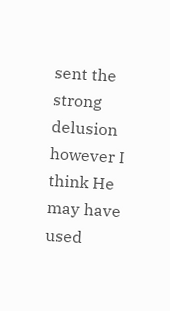sent the strong delusion however I think He may have used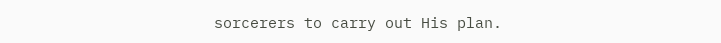sorcerers to carry out His plan.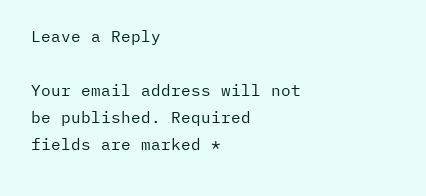Leave a Reply

Your email address will not be published. Required fields are marked *